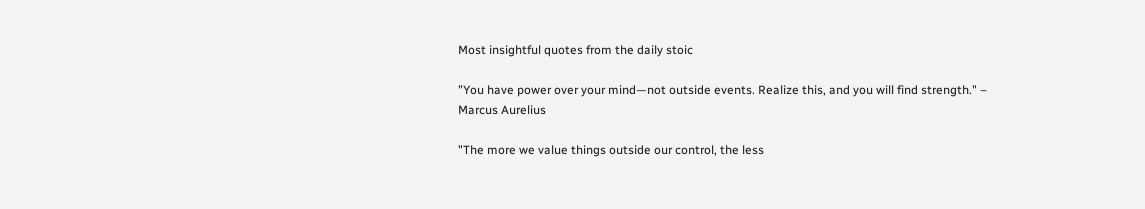Most insightful quotes from the daily stoic

"You have power over your mind—not outside events. Realize this, and you will find strength." – Marcus Aurelius

"The more we value things outside our control, the less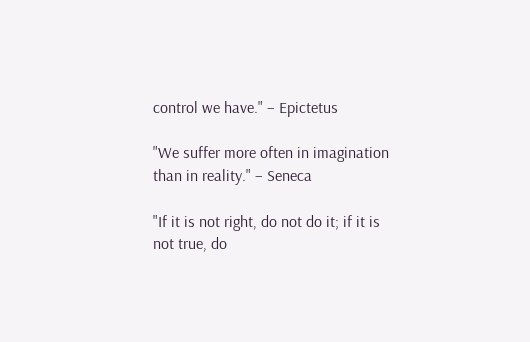control we have." – Epictetus

"We suffer more often in imagination than in reality." – Seneca

"If it is not right, do not do it; if it is not true, do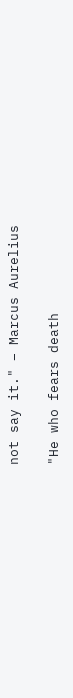not say it." – Marcus Aurelius

"He who fears death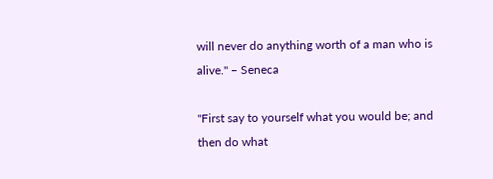will never do anything worth of a man who is alive." – Seneca

"First say to yourself what you would be; and then do what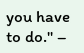you have to do." –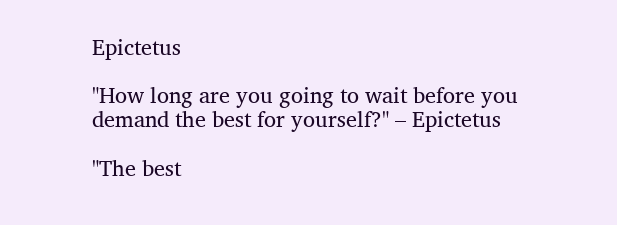Epictetus

"How long are you going to wait before you demand the best for yourself?" – Epictetus

"The best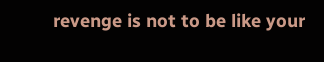revenge is not to be like your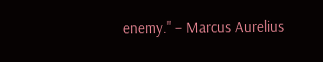enemy." – Marcus Aurelius